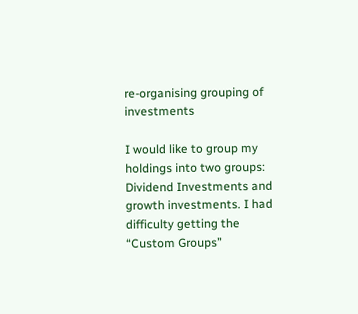re-organising grouping of investments

I would like to group my holdings into two groups: Dividend Investments and growth investments. I had difficulty getting the “Custom Groups”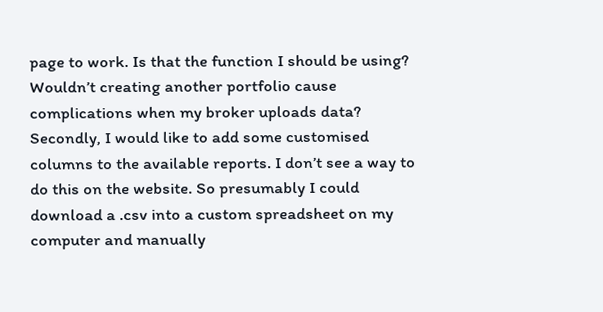page to work. Is that the function I should be using? Wouldn’t creating another portfolio cause complications when my broker uploads data?
Secondly, I would like to add some customised columns to the available reports. I don’t see a way to do this on the website. So presumably I could download a .csv into a custom spreadsheet on my computer and manually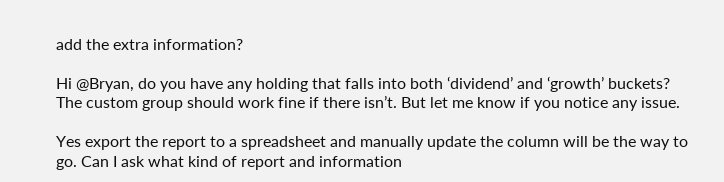add the extra information?

Hi @Bryan, do you have any holding that falls into both ‘dividend’ and ‘growth’ buckets? The custom group should work fine if there isn’t. But let me know if you notice any issue.

Yes export the report to a spreadsheet and manually update the column will be the way to go. Can I ask what kind of report and information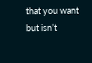that you want but isn’t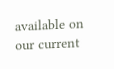available on our current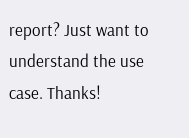report? Just want to understand the use case. Thanks!